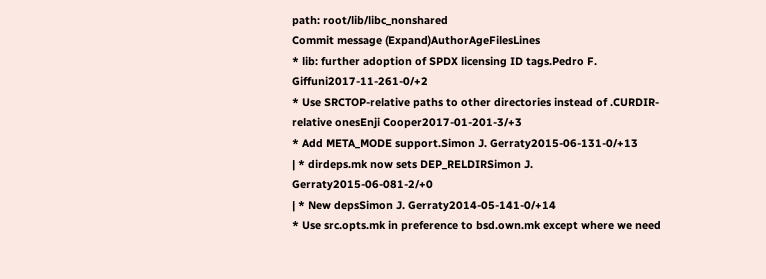path: root/lib/libc_nonshared
Commit message (Expand)AuthorAgeFilesLines
* lib: further adoption of SPDX licensing ID tags.Pedro F. Giffuni2017-11-261-0/+2
* Use SRCTOP-relative paths to other directories instead of .CURDIR-relative onesEnji Cooper2017-01-201-3/+3
* Add META_MODE support.Simon J. Gerraty2015-06-131-0/+13
| * dirdeps.mk now sets DEP_RELDIRSimon J. Gerraty2015-06-081-2/+0
| * New depsSimon J. Gerraty2014-05-141-0/+14
* Use src.opts.mk in preference to bsd.own.mk except where we need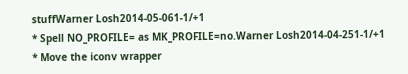stuffWarner Losh2014-05-061-1/+1
* Spell NO_PROFILE= as MK_PROFILE=no.Warner Losh2014-04-251-1/+1
* Move the iconv wrapper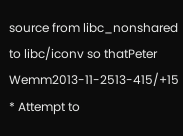source from libc_nonshared to libc/iconv so thatPeter Wemm2013-11-2513-415/+15
* Attempt to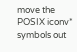move the POSIX iconv* symbols out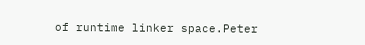of runtime linker space.Peter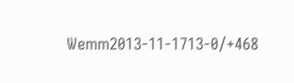Wemm2013-11-1713-0/+468